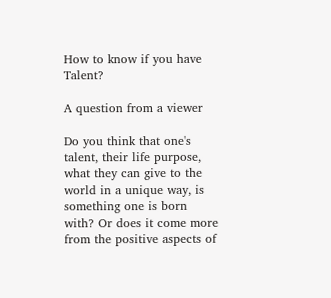How to know if you have Talent?

A question from a viewer

Do you think that one's talent, their life purpose, what they can give to the world in a unique way, is something one is born with? Or does it come more from the positive aspects of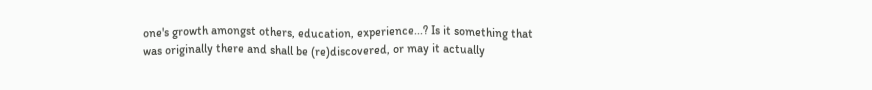one's growth amongst others, education, experience...? Is it something that was originally there and shall be (re)discovered, or may it actually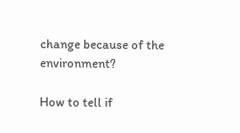change because of the environment?

How to tell if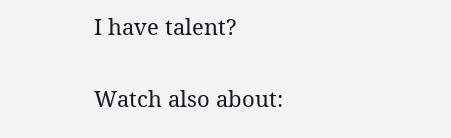I have talent?


Watch also about: